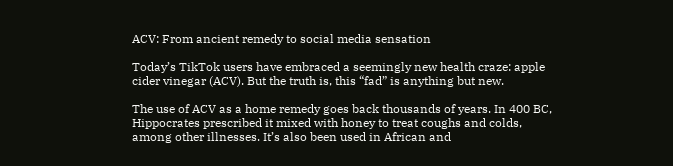ACV: From ancient remedy to social media sensation

Today’s TikTok users have embraced a seemingly new health craze: apple cider vinegar (ACV). But the truth is, this “fad” is anything but new.

The use of ACV as a home remedy goes back thousands of years. In 400 BC, Hippocrates prescribed it mixed with honey to treat coughs and colds, among other illnesses. It’s also been used in African and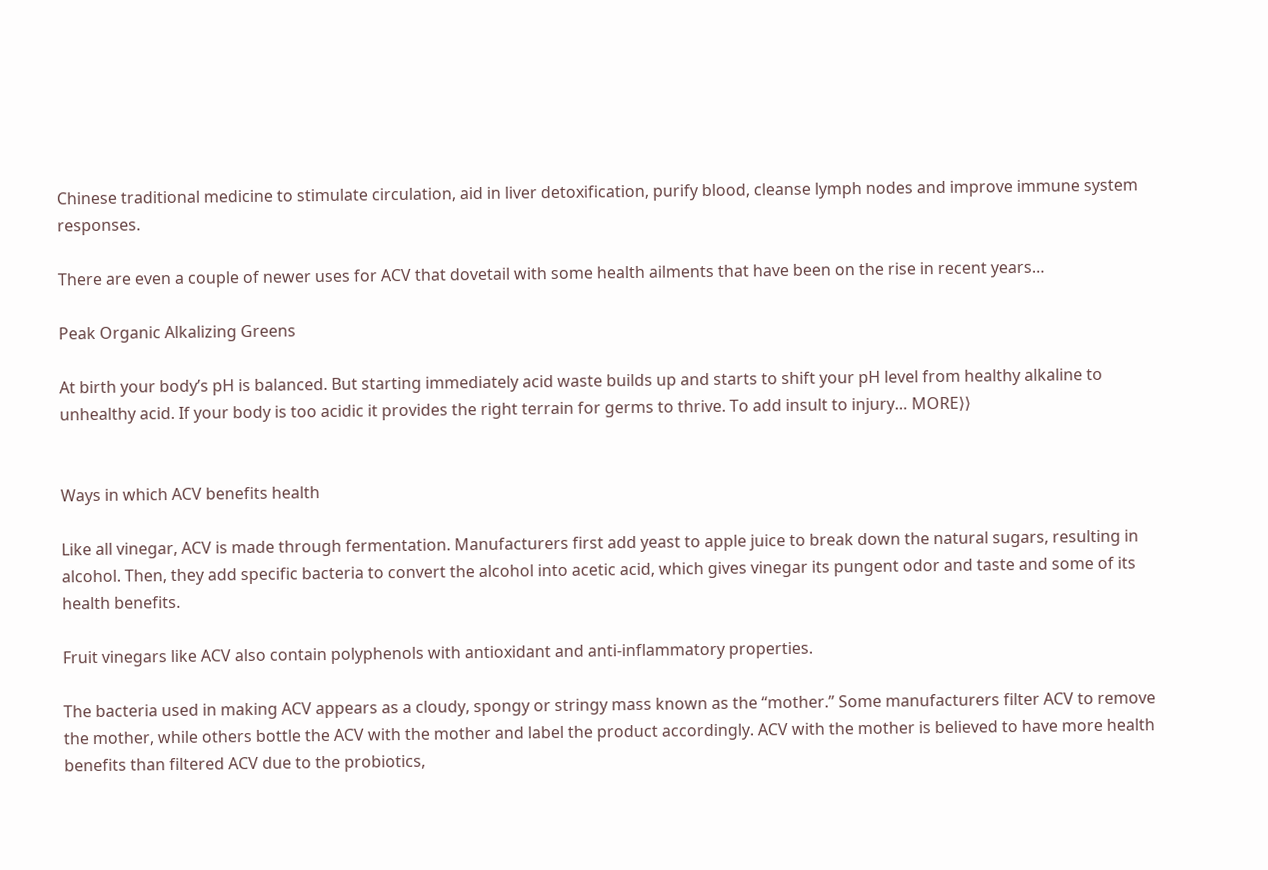Chinese traditional medicine to stimulate circulation, aid in liver detoxification, purify blood, cleanse lymph nodes and improve immune system responses.

There are even a couple of newer uses for ACV that dovetail with some health ailments that have been on the rise in recent years…

Peak Organic Alkalizing Greens

At birth your body’s pH is balanced. But starting immediately acid waste builds up and starts to shift your pH level from healthy alkaline to unhealthy acid. If your body is too acidic it provides the right terrain for germs to thrive. To add insult to injury… MORE⟩⟩


Ways in which ACV benefits health

Like all vinegar, ACV is made through fermentation. Manufacturers first add yeast to apple juice to break down the natural sugars, resulting in alcohol. Then, they add specific bacteria to convert the alcohol into acetic acid, which gives vinegar its pungent odor and taste and some of its health benefits.

Fruit vinegars like ACV also contain polyphenols with antioxidant and anti-inflammatory properties.

The bacteria used in making ACV appears as a cloudy, spongy or stringy mass known as the “mother.” Some manufacturers filter ACV to remove the mother, while others bottle the ACV with the mother and label the product accordingly. ACV with the mother is believed to have more health benefits than filtered ACV due to the probiotics,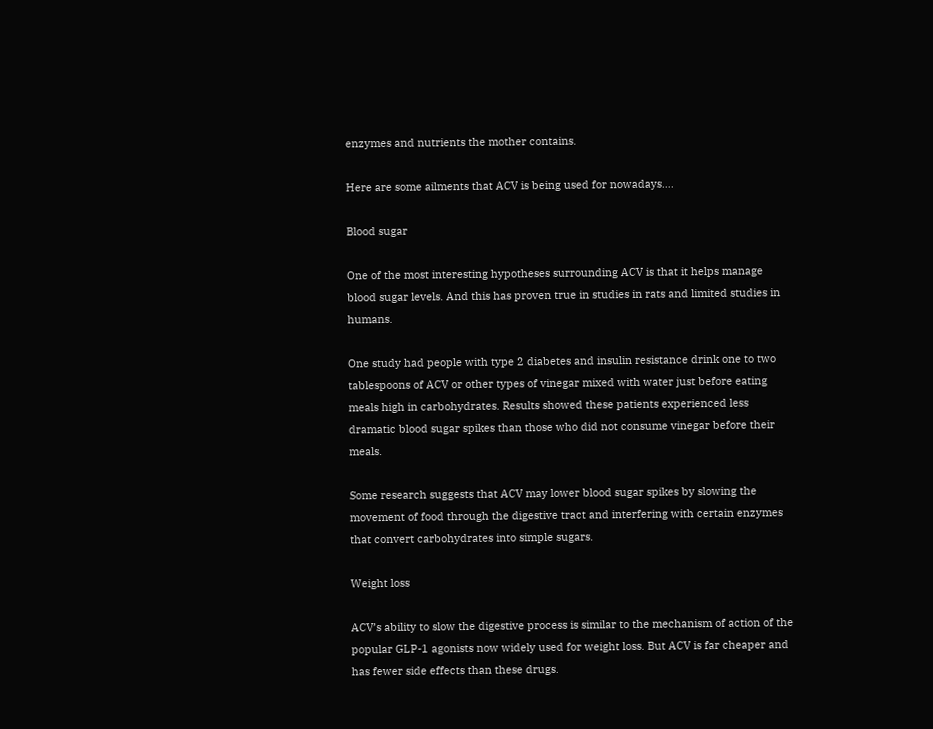enzymes and nutrients the mother contains.

Here are some ailments that ACV is being used for nowadays….

Blood sugar

One of the most interesting hypotheses surrounding ACV is that it helps manage blood sugar levels. And this has proven true in studies in rats and limited studies in humans.

One study had people with type 2 diabetes and insulin resistance drink one to two tablespoons of ACV or other types of vinegar mixed with water just before eating meals high in carbohydrates. Results showed these patients experienced less dramatic blood sugar spikes than those who did not consume vinegar before their meals.

Some research suggests that ACV may lower blood sugar spikes by slowing the movement of food through the digestive tract and interfering with certain enzymes that convert carbohydrates into simple sugars.

Weight loss

ACV’s ability to slow the digestive process is similar to the mechanism of action of the popular GLP-1 agonists now widely used for weight loss. But ACV is far cheaper and has fewer side effects than these drugs.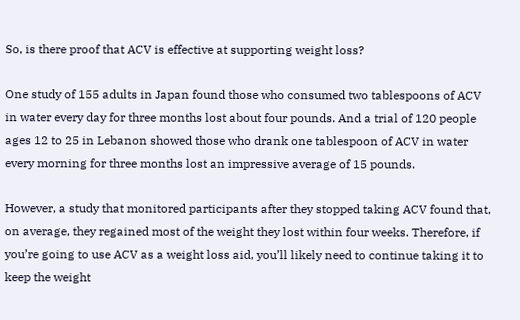So, is there proof that ACV is effective at supporting weight loss?

One study of 155 adults in Japan found those who consumed two tablespoons of ACV in water every day for three months lost about four pounds. And a trial of 120 people ages 12 to 25 in Lebanon showed those who drank one tablespoon of ACV in water every morning for three months lost an impressive average of 15 pounds.

However, a study that monitored participants after they stopped taking ACV found that, on average, they regained most of the weight they lost within four weeks. Therefore, if you’re going to use ACV as a weight loss aid, you’ll likely need to continue taking it to keep the weight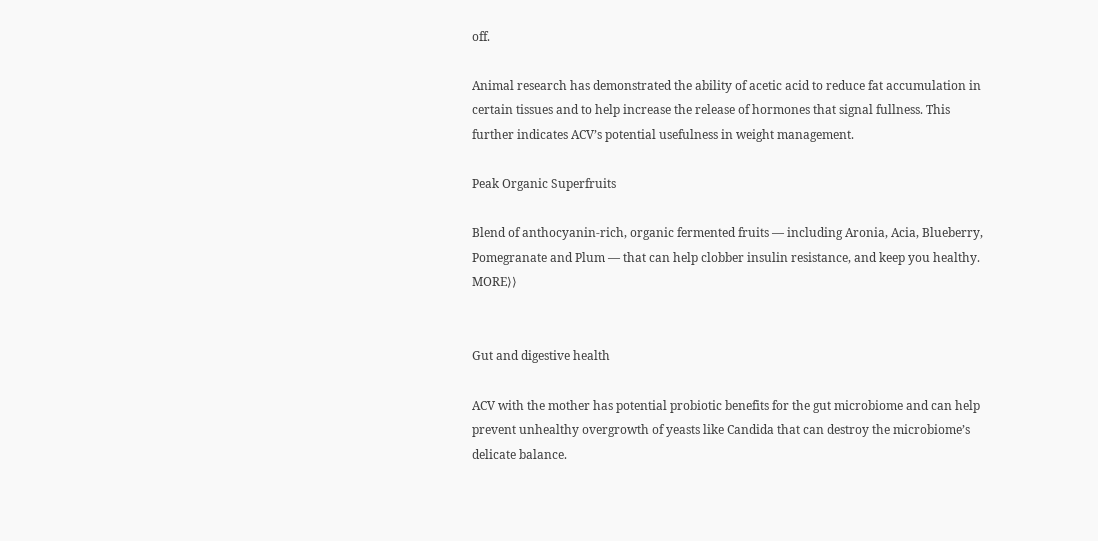off.

Animal research has demonstrated the ability of acetic acid to reduce fat accumulation in certain tissues and to help increase the release of hormones that signal fullness. This further indicates ACV’s potential usefulness in weight management.

Peak Organic Superfruits

Blend of anthocyanin-rich, organic fermented fruits — including Aronia, Acia, Blueberry, Pomegranate and Plum — that can help clobber insulin resistance, and keep you healthy. MORE⟩⟩


Gut and digestive health

ACV with the mother has potential probiotic benefits for the gut microbiome and can help prevent unhealthy overgrowth of yeasts like Candida that can destroy the microbiome’s delicate balance.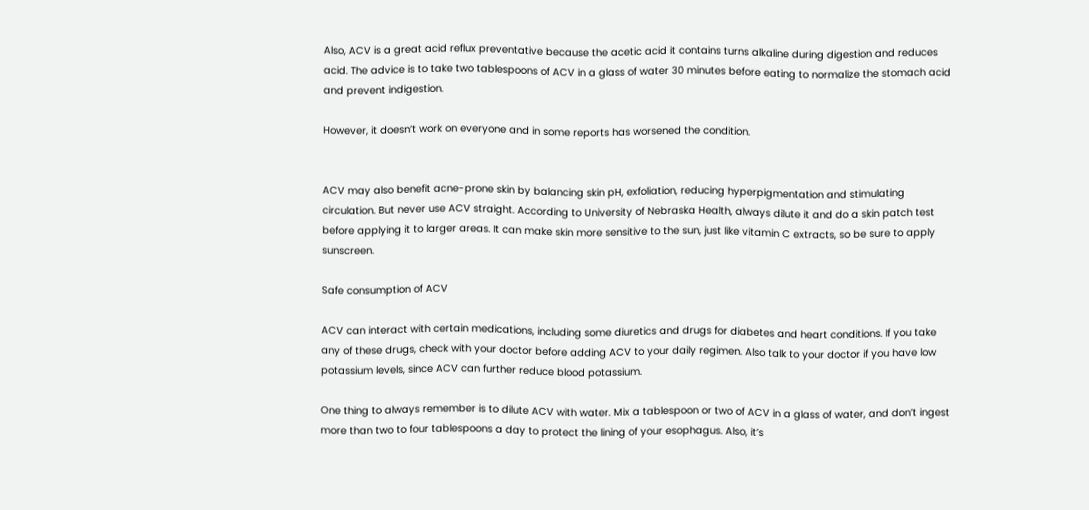Also, ACV is a great acid reflux preventative because the acetic acid it contains turns alkaline during digestion and reduces acid. The advice is to take two tablespoons of ACV in a glass of water 30 minutes before eating to normalize the stomach acid and prevent indigestion.

However, it doesn’t work on everyone and in some reports has worsened the condition.


ACV may also benefit acne-prone skin by balancing skin pH, exfoliation, reducing hyperpigmentation and stimulating circulation. But never use ACV straight. According to University of Nebraska Health, always dilute it and do a skin patch test before applying it to larger areas. It can make skin more sensitive to the sun, just like vitamin C extracts, so be sure to apply sunscreen.

Safe consumption of ACV

ACV can interact with certain medications, including some diuretics and drugs for diabetes and heart conditions. If you take any of these drugs, check with your doctor before adding ACV to your daily regimen. Also talk to your doctor if you have low potassium levels, since ACV can further reduce blood potassium.

One thing to always remember is to dilute ACV with water. Mix a tablespoon or two of ACV in a glass of water, and don’t ingest more than two to four tablespoons a day to protect the lining of your esophagus. Also, it’s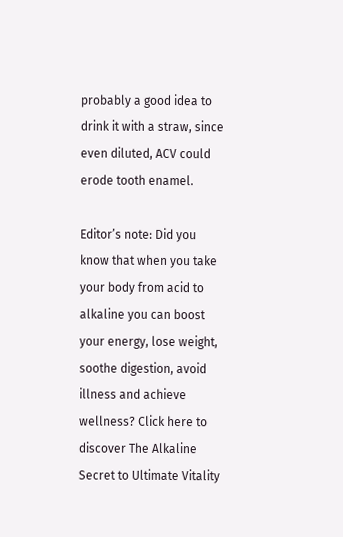probably a good idea to drink it with a straw, since even diluted, ACV could erode tooth enamel.

Editor’s note: Did you know that when you take your body from acid to alkaline you can boost your energy, lose weight, soothe digestion, avoid illness and achieve wellness? Click here to discover The Alkaline Secret to Ultimate Vitality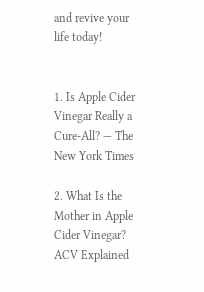and revive your life today!


1. Is Apple Cider Vinegar Really a Cure-All? — The New York Times

2. What Is the Mother in Apple Cider Vinegar? ACV Explained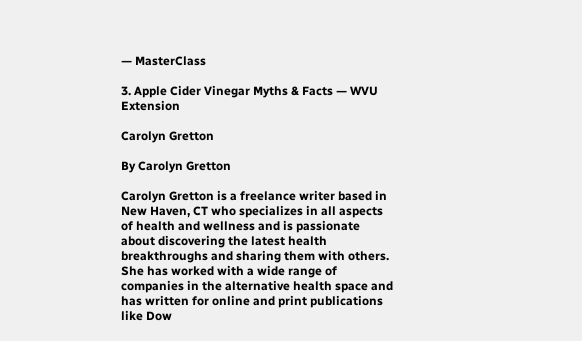— MasterClass

3. Apple Cider Vinegar Myths & Facts — WVU Extension

Carolyn Gretton

By Carolyn Gretton

Carolyn Gretton is a freelance writer based in New Haven, CT who specializes in all aspects of health and wellness and is passionate about discovering the latest health breakthroughs and sharing them with others. She has worked with a wide range of companies in the alternative health space and has written for online and print publications like Dow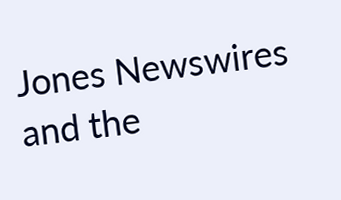Jones Newswires and the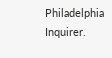Philadelphia Inquirer.